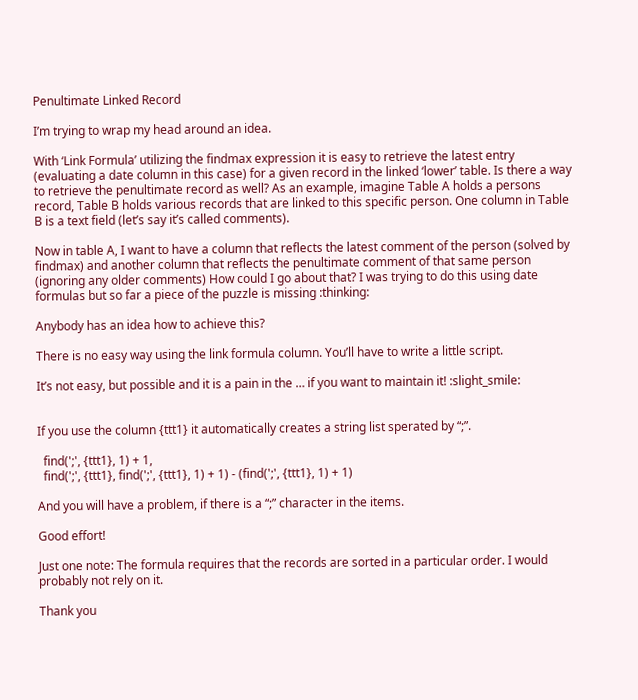Penultimate Linked Record

I’m trying to wrap my head around an idea.

With ‘Link Formula’ utilizing the findmax expression it is easy to retrieve the latest entry (evaluating a date column in this case) for a given record in the linked ‘lower’ table. Is there a way to retrieve the penultimate record as well? As an example, imagine Table A holds a persons record, Table B holds various records that are linked to this specific person. One column in Table B is a text field (let’s say it’s called comments).

Now in table A, I want to have a column that reflects the latest comment of the person (solved by findmax) and another column that reflects the penultimate comment of that same person (ignoring any older comments) How could I go about that? I was trying to do this using date formulas but so far a piece of the puzzle is missing :thinking:

Anybody has an idea how to achieve this?

There is no easy way using the link formula column. You’ll have to write a little script.

It’s not easy, but possible and it is a pain in the … if you want to maintain it! :slight_smile:


If you use the column {ttt1} it automatically creates a string list sperated by “;”.

  find(';', {ttt1}, 1) + 1,
  find(';', {ttt1}, find(';', {ttt1}, 1) + 1) - (find(';', {ttt1}, 1) + 1)

And you will have a problem, if there is a “;” character in the items.

Good effort!

Just one note: The formula requires that the records are sorted in a particular order. I would probably not rely on it.

Thank you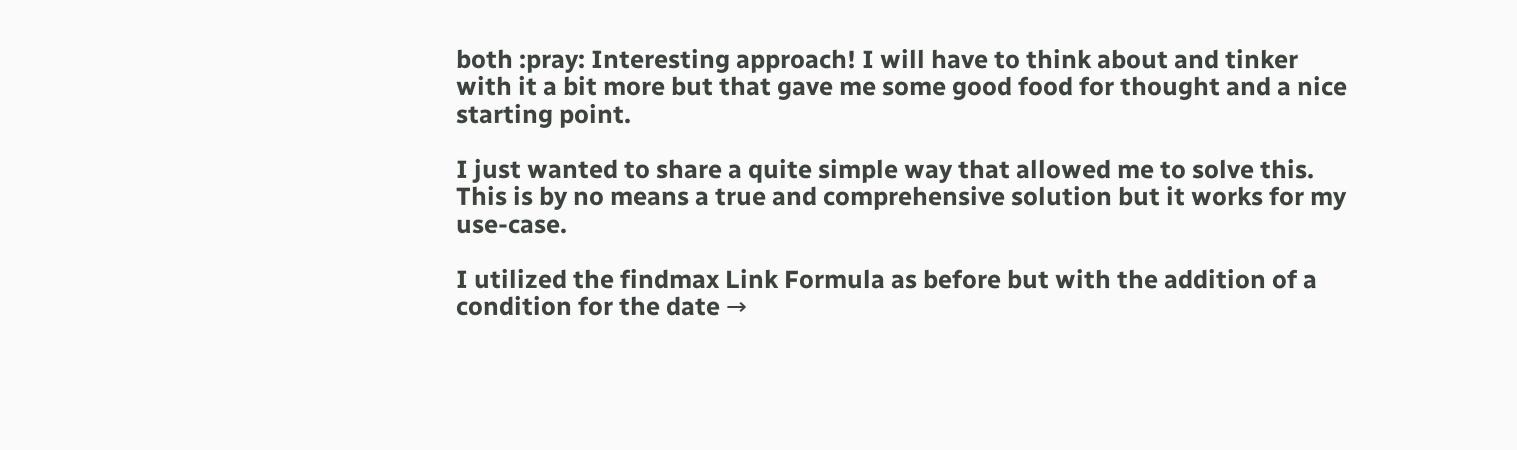both :pray: Interesting approach! I will have to think about and tinker with it a bit more but that gave me some good food for thought and a nice starting point.

I just wanted to share a quite simple way that allowed me to solve this. This is by no means a true and comprehensive solution but it works for my use-case.

I utilized the findmax Link Formula as before but with the addition of a condition for the date →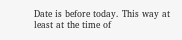Date is before today. This way at least at the time of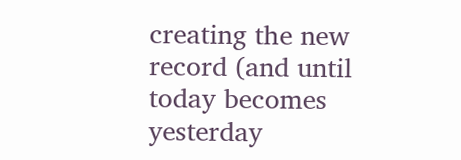creating the new record (and until today becomes yesterday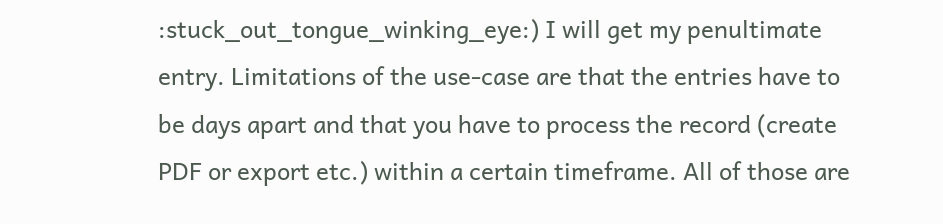:stuck_out_tongue_winking_eye:) I will get my penultimate entry. Limitations of the use-case are that the entries have to be days apart and that you have to process the record (create PDF or export etc.) within a certain timeframe. All of those are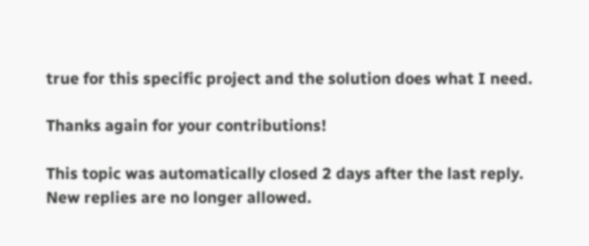true for this specific project and the solution does what I need.

Thanks again for your contributions!

This topic was automatically closed 2 days after the last reply. New replies are no longer allowed.